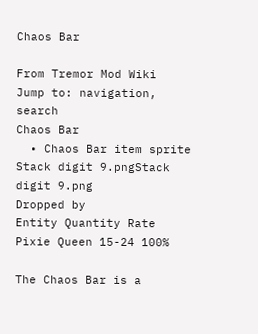Chaos Bar

From Tremor Mod Wiki
Jump to: navigation, search
Chaos Bar
  • Chaos Bar item sprite
Stack digit 9.pngStack digit 9.png
Dropped by
Entity Quantity Rate
Pixie Queen 15-24 100%

The Chaos Bar is a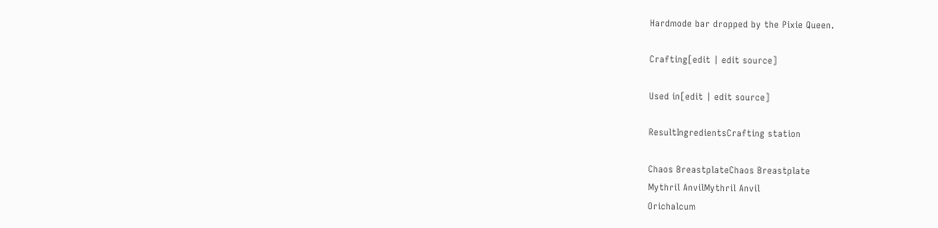Hardmode bar dropped by the Pixie Queen.

Crafting[edit | edit source]

Used in[edit | edit source]

ResultIngredientsCrafting station

Chaos BreastplateChaos Breastplate
Mythril AnvilMythril Anvil
Orichalcum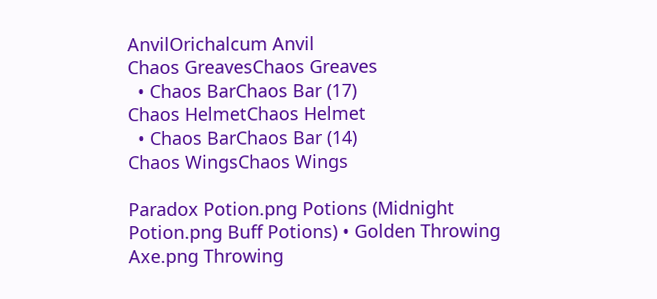AnvilOrichalcum Anvil
Chaos GreavesChaos Greaves
  • Chaos BarChaos Bar (17)
Chaos HelmetChaos Helmet
  • Chaos BarChaos Bar (14)
Chaos WingsChaos Wings

Paradox Potion.png Potions (Midnight Potion.png Buff Potions) • Golden Throwing Axe.png Throwing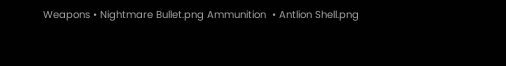Weapons • Nightmare Bullet.png Ammunition  • Antlion Shell.png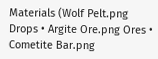Materials (Wolf Pelt.png Drops • Argite Ore.png Ores • Cometite Bar.png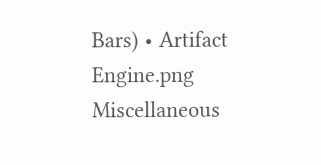Bars) • Artifact Engine.png Miscellaneous